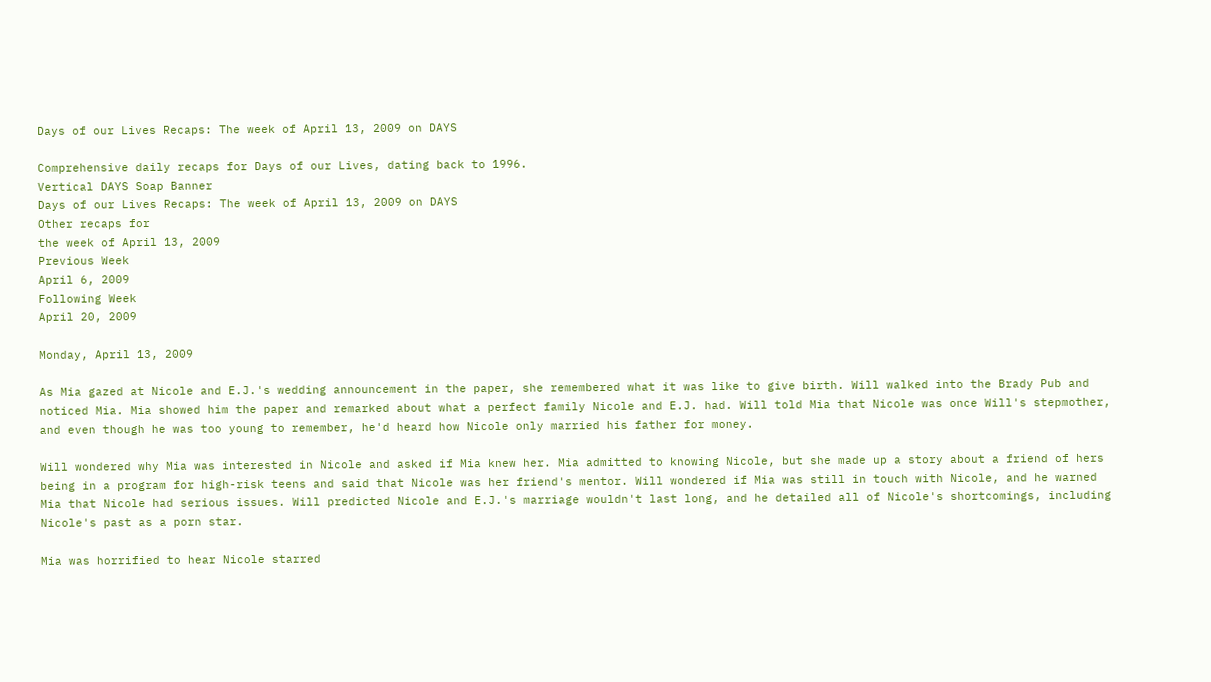Days of our Lives Recaps: The week of April 13, 2009 on DAYS

Comprehensive daily recaps for Days of our Lives, dating back to 1996.
Vertical DAYS Soap Banner
Days of our Lives Recaps: The week of April 13, 2009 on DAYS
Other recaps for
the week of April 13, 2009
Previous Week
April 6, 2009
Following Week
April 20, 2009

Monday, April 13, 2009

As Mia gazed at Nicole and E.J.'s wedding announcement in the paper, she remembered what it was like to give birth. Will walked into the Brady Pub and noticed Mia. Mia showed him the paper and remarked about what a perfect family Nicole and E.J. had. Will told Mia that Nicole was once Will's stepmother, and even though he was too young to remember, he'd heard how Nicole only married his father for money.

Will wondered why Mia was interested in Nicole and asked if Mia knew her. Mia admitted to knowing Nicole, but she made up a story about a friend of hers being in a program for high-risk teens and said that Nicole was her friend's mentor. Will wondered if Mia was still in touch with Nicole, and he warned Mia that Nicole had serious issues. Will predicted Nicole and E.J.'s marriage wouldn't last long, and he detailed all of Nicole's shortcomings, including Nicole's past as a porn star.

Mia was horrified to hear Nicole starred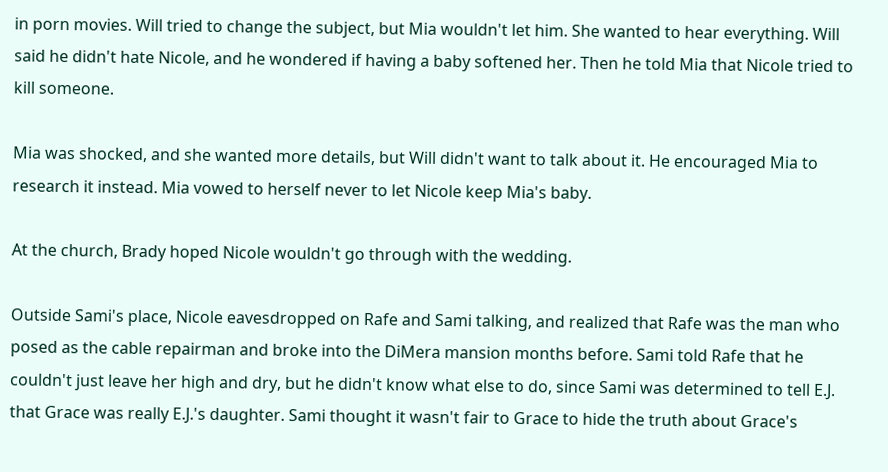in porn movies. Will tried to change the subject, but Mia wouldn't let him. She wanted to hear everything. Will said he didn't hate Nicole, and he wondered if having a baby softened her. Then he told Mia that Nicole tried to kill someone.

Mia was shocked, and she wanted more details, but Will didn't want to talk about it. He encouraged Mia to research it instead. Mia vowed to herself never to let Nicole keep Mia's baby.

At the church, Brady hoped Nicole wouldn't go through with the wedding.

Outside Sami's place, Nicole eavesdropped on Rafe and Sami talking, and realized that Rafe was the man who posed as the cable repairman and broke into the DiMera mansion months before. Sami told Rafe that he couldn't just leave her high and dry, but he didn't know what else to do, since Sami was determined to tell E.J. that Grace was really E.J.'s daughter. Sami thought it wasn't fair to Grace to hide the truth about Grace's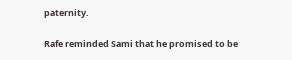paternity.

Rafe reminded Sami that he promised to be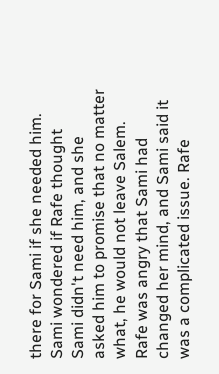there for Sami if she needed him. Sami wondered if Rafe thought Sami didn't need him, and she asked him to promise that no matter what, he would not leave Salem. Rafe was angry that Sami had changed her mind, and Sami said it was a complicated issue. Rafe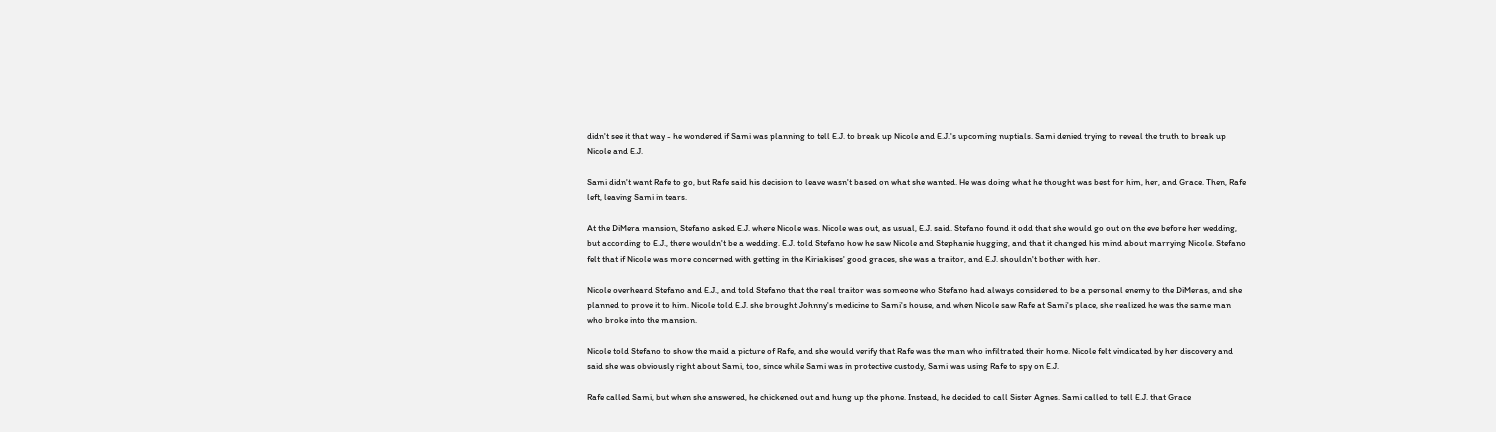didn't see it that way - he wondered if Sami was planning to tell E.J. to break up Nicole and E.J.'s upcoming nuptials. Sami denied trying to reveal the truth to break up Nicole and E.J.

Sami didn't want Rafe to go, but Rafe said his decision to leave wasn't based on what she wanted. He was doing what he thought was best for him, her, and Grace. Then, Rafe left, leaving Sami in tears.

At the DiMera mansion, Stefano asked E.J. where Nicole was. Nicole was out, as usual, E.J. said. Stefano found it odd that she would go out on the eve before her wedding, but according to E.J., there wouldn't be a wedding. E.J. told Stefano how he saw Nicole and Stephanie hugging, and that it changed his mind about marrying Nicole. Stefano felt that if Nicole was more concerned with getting in the Kiriakises' good graces, she was a traitor, and E.J. shouldn't bother with her.

Nicole overheard Stefano and E.J., and told Stefano that the real traitor was someone who Stefano had always considered to be a personal enemy to the DiMeras, and she planned to prove it to him. Nicole told E.J. she brought Johnny's medicine to Sami's house, and when Nicole saw Rafe at Sami's place, she realized he was the same man who broke into the mansion.

Nicole told Stefano to show the maid a picture of Rafe, and she would verify that Rafe was the man who infiltrated their home. Nicole felt vindicated by her discovery and said she was obviously right about Sami, too, since while Sami was in protective custody, Sami was using Rafe to spy on E.J.

Rafe called Sami, but when she answered, he chickened out and hung up the phone. Instead, he decided to call Sister Agnes. Sami called to tell E.J. that Grace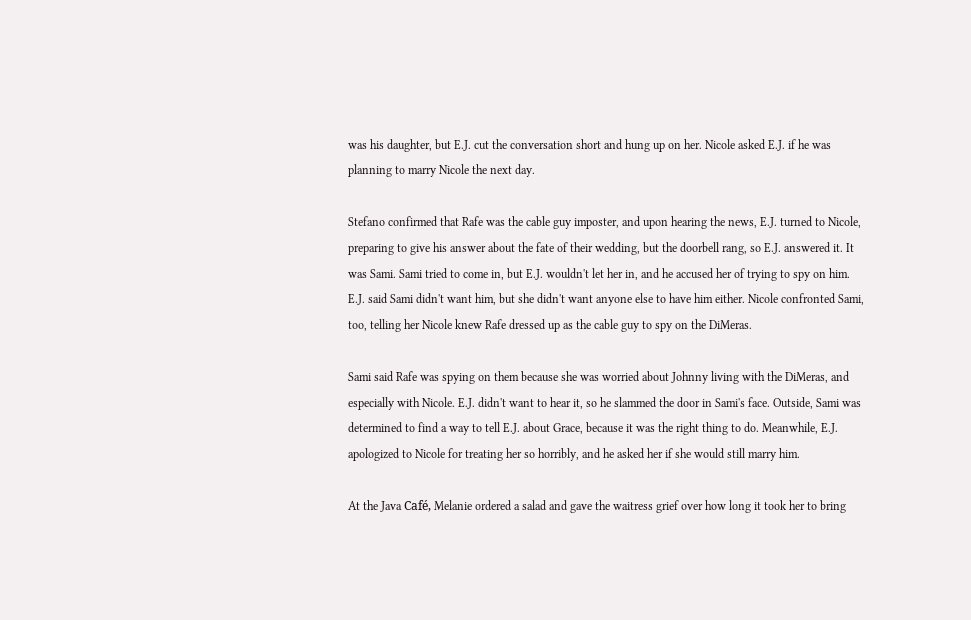was his daughter, but E.J. cut the conversation short and hung up on her. Nicole asked E.J. if he was planning to marry Nicole the next day.

Stefano confirmed that Rafe was the cable guy imposter, and upon hearing the news, E.J. turned to Nicole, preparing to give his answer about the fate of their wedding, but the doorbell rang, so E.J. answered it. It was Sami. Sami tried to come in, but E.J. wouldn't let her in, and he accused her of trying to spy on him. E.J. said Sami didn't want him, but she didn't want anyone else to have him either. Nicole confronted Sami, too, telling her Nicole knew Rafe dressed up as the cable guy to spy on the DiMeras.

Sami said Rafe was spying on them because she was worried about Johnny living with the DiMeras, and especially with Nicole. E.J. didn't want to hear it, so he slammed the door in Sami's face. Outside, Sami was determined to find a way to tell E.J. about Grace, because it was the right thing to do. Meanwhile, E.J. apologized to Nicole for treating her so horribly, and he asked her if she would still marry him.

At the Java Café, Melanie ordered a salad and gave the waitress grief over how long it took her to bring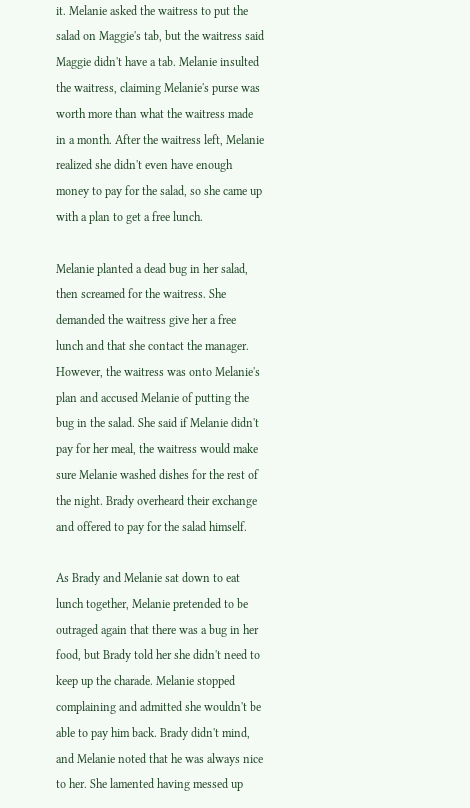it. Melanie asked the waitress to put the salad on Maggie's tab, but the waitress said Maggie didn't have a tab. Melanie insulted the waitress, claiming Melanie's purse was worth more than what the waitress made in a month. After the waitress left, Melanie realized she didn't even have enough money to pay for the salad, so she came up with a plan to get a free lunch.

Melanie planted a dead bug in her salad, then screamed for the waitress. She demanded the waitress give her a free lunch and that she contact the manager. However, the waitress was onto Melanie's plan and accused Melanie of putting the bug in the salad. She said if Melanie didn't pay for her meal, the waitress would make sure Melanie washed dishes for the rest of the night. Brady overheard their exchange and offered to pay for the salad himself.

As Brady and Melanie sat down to eat lunch together, Melanie pretended to be outraged again that there was a bug in her food, but Brady told her she didn't need to keep up the charade. Melanie stopped complaining and admitted she wouldn't be able to pay him back. Brady didn't mind, and Melanie noted that he was always nice to her. She lamented having messed up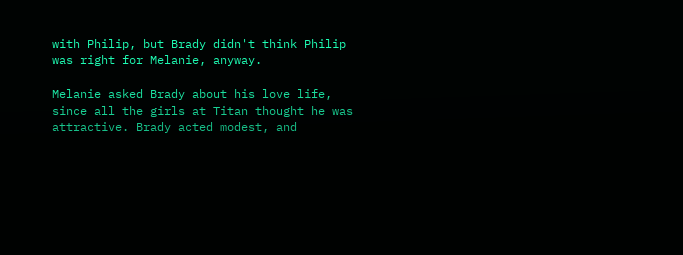with Philip, but Brady didn't think Philip was right for Melanie, anyway.

Melanie asked Brady about his love life, since all the girls at Titan thought he was attractive. Brady acted modest, and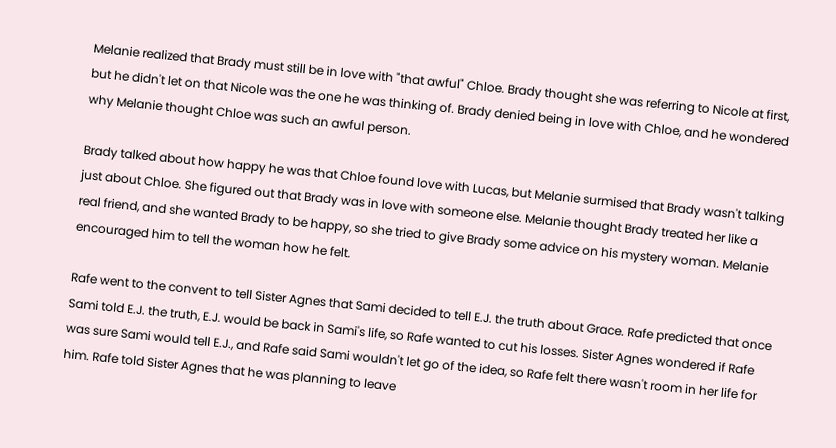Melanie realized that Brady must still be in love with "that awful" Chloe. Brady thought she was referring to Nicole at first, but he didn't let on that Nicole was the one he was thinking of. Brady denied being in love with Chloe, and he wondered why Melanie thought Chloe was such an awful person.

Brady talked about how happy he was that Chloe found love with Lucas, but Melanie surmised that Brady wasn't talking just about Chloe. She figured out that Brady was in love with someone else. Melanie thought Brady treated her like a real friend, and she wanted Brady to be happy, so she tried to give Brady some advice on his mystery woman. Melanie encouraged him to tell the woman how he felt.

Rafe went to the convent to tell Sister Agnes that Sami decided to tell E.J. the truth about Grace. Rafe predicted that once Sami told E.J. the truth, E.J. would be back in Sami's life, so Rafe wanted to cut his losses. Sister Agnes wondered if Rafe was sure Sami would tell E.J., and Rafe said Sami wouldn't let go of the idea, so Rafe felt there wasn't room in her life for him. Rafe told Sister Agnes that he was planning to leave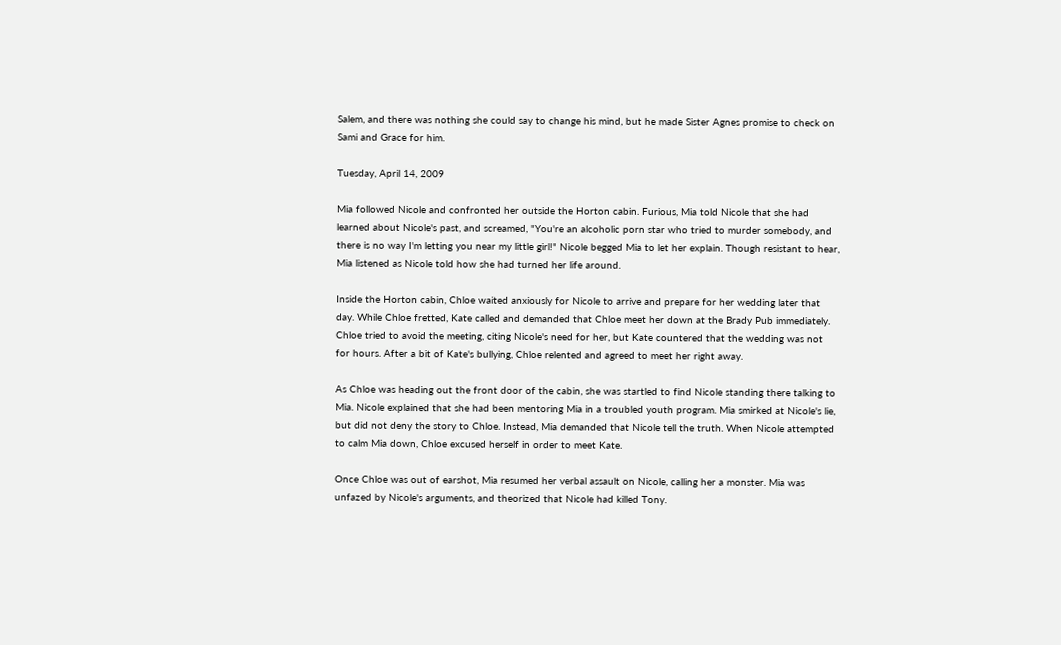Salem, and there was nothing she could say to change his mind, but he made Sister Agnes promise to check on Sami and Grace for him.

Tuesday, April 14, 2009

Mia followed Nicole and confronted her outside the Horton cabin. Furious, Mia told Nicole that she had learned about Nicole's past, and screamed, "You're an alcoholic porn star who tried to murder somebody, and there is no way I'm letting you near my little girl!" Nicole begged Mia to let her explain. Though resistant to hear, Mia listened as Nicole told how she had turned her life around.

Inside the Horton cabin, Chloe waited anxiously for Nicole to arrive and prepare for her wedding later that day. While Chloe fretted, Kate called and demanded that Chloe meet her down at the Brady Pub immediately. Chloe tried to avoid the meeting, citing Nicole's need for her, but Kate countered that the wedding was not for hours. After a bit of Kate's bullying, Chloe relented and agreed to meet her right away.

As Chloe was heading out the front door of the cabin, she was startled to find Nicole standing there talking to Mia. Nicole explained that she had been mentoring Mia in a troubled youth program. Mia smirked at Nicole's lie, but did not deny the story to Chloe. Instead, Mia demanded that Nicole tell the truth. When Nicole attempted to calm Mia down, Chloe excused herself in order to meet Kate.

Once Chloe was out of earshot, Mia resumed her verbal assault on Nicole, calling her a monster. Mia was unfazed by Nicole's arguments, and theorized that Nicole had killed Tony.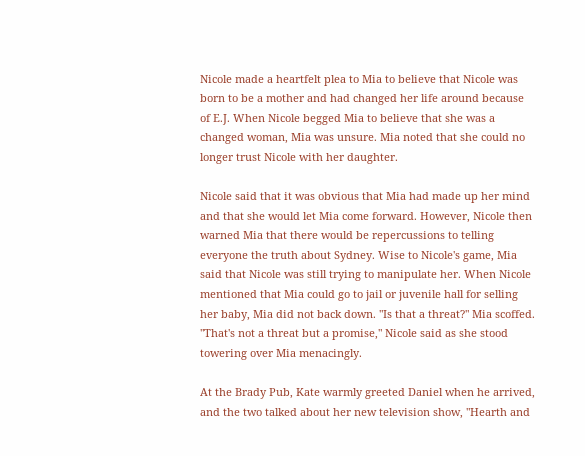Nicole made a heartfelt plea to Mia to believe that Nicole was born to be a mother and had changed her life around because of E.J. When Nicole begged Mia to believe that she was a changed woman, Mia was unsure. Mia noted that she could no longer trust Nicole with her daughter.

Nicole said that it was obvious that Mia had made up her mind and that she would let Mia come forward. However, Nicole then warned Mia that there would be repercussions to telling everyone the truth about Sydney. Wise to Nicole's game, Mia said that Nicole was still trying to manipulate her. When Nicole mentioned that Mia could go to jail or juvenile hall for selling her baby, Mia did not back down. "Is that a threat?" Mia scoffed. "That's not a threat but a promise," Nicole said as she stood towering over Mia menacingly.

At the Brady Pub, Kate warmly greeted Daniel when he arrived, and the two talked about her new television show, "Hearth and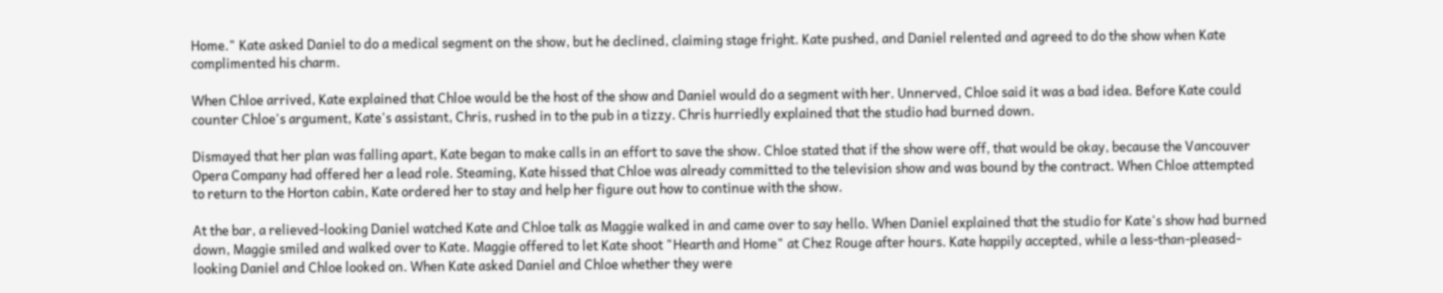Home." Kate asked Daniel to do a medical segment on the show, but he declined, claiming stage fright. Kate pushed, and Daniel relented and agreed to do the show when Kate complimented his charm.

When Chloe arrived, Kate explained that Chloe would be the host of the show and Daniel would do a segment with her. Unnerved, Chloe said it was a bad idea. Before Kate could counter Chloe's argument, Kate's assistant, Chris, rushed in to the pub in a tizzy. Chris hurriedly explained that the studio had burned down.

Dismayed that her plan was falling apart, Kate began to make calls in an effort to save the show. Chloe stated that if the show were off, that would be okay, because the Vancouver Opera Company had offered her a lead role. Steaming, Kate hissed that Chloe was already committed to the television show and was bound by the contract. When Chloe attempted to return to the Horton cabin, Kate ordered her to stay and help her figure out how to continue with the show.

At the bar, a relieved-looking Daniel watched Kate and Chloe talk as Maggie walked in and came over to say hello. When Daniel explained that the studio for Kate's show had burned down, Maggie smiled and walked over to Kate. Maggie offered to let Kate shoot "Hearth and Home" at Chez Rouge after hours. Kate happily accepted, while a less-than-pleased-looking Daniel and Chloe looked on. When Kate asked Daniel and Chloe whether they were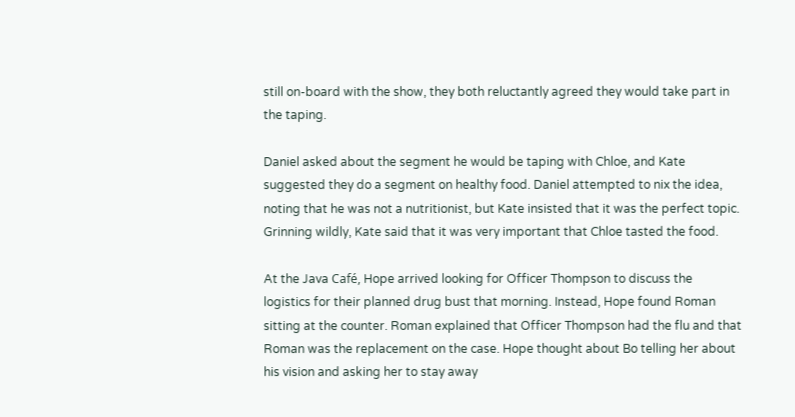still on-board with the show, they both reluctantly agreed they would take part in the taping.

Daniel asked about the segment he would be taping with Chloe, and Kate suggested they do a segment on healthy food. Daniel attempted to nix the idea, noting that he was not a nutritionist, but Kate insisted that it was the perfect topic. Grinning wildly, Kate said that it was very important that Chloe tasted the food.

At the Java Café, Hope arrived looking for Officer Thompson to discuss the logistics for their planned drug bust that morning. Instead, Hope found Roman sitting at the counter. Roman explained that Officer Thompson had the flu and that Roman was the replacement on the case. Hope thought about Bo telling her about his vision and asking her to stay away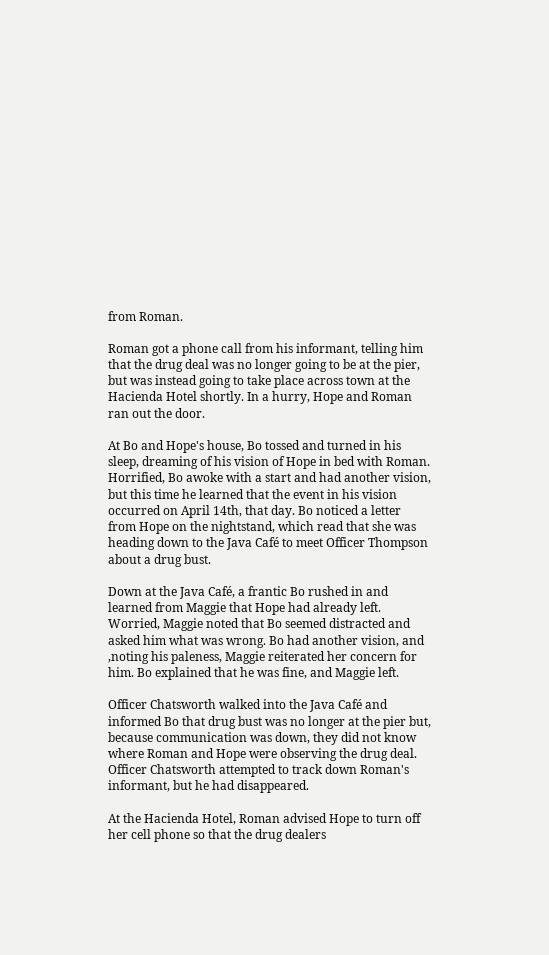from Roman.

Roman got a phone call from his informant, telling him that the drug deal was no longer going to be at the pier, but was instead going to take place across town at the Hacienda Hotel shortly. In a hurry, Hope and Roman ran out the door.

At Bo and Hope's house, Bo tossed and turned in his sleep, dreaming of his vision of Hope in bed with Roman. Horrified, Bo awoke with a start and had another vision, but this time he learned that the event in his vision occurred on April 14th, that day. Bo noticed a letter from Hope on the nightstand, which read that she was heading down to the Java Café to meet Officer Thompson about a drug bust.

Down at the Java Café, a frantic Bo rushed in and learned from Maggie that Hope had already left. Worried, Maggie noted that Bo seemed distracted and asked him what was wrong. Bo had another vision, and ,noting his paleness, Maggie reiterated her concern for him. Bo explained that he was fine, and Maggie left.

Officer Chatsworth walked into the Java Café and informed Bo that drug bust was no longer at the pier but, because communication was down, they did not know where Roman and Hope were observing the drug deal. Officer Chatsworth attempted to track down Roman's informant, but he had disappeared.

At the Hacienda Hotel, Roman advised Hope to turn off her cell phone so that the drug dealers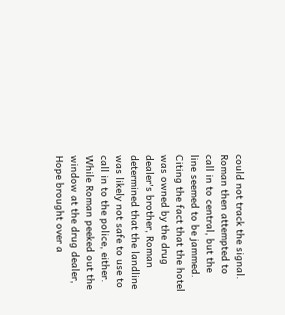could not track the signal. Roman then attempted to call in to central, but the line seemed to be jammed. Citing the fact that the hotel was owned by the drug dealer's brother, Roman determined that the landline was likely not safe to use to call in to the police, either. While Roman peeked out the window at the drug dealer, Hope brought over a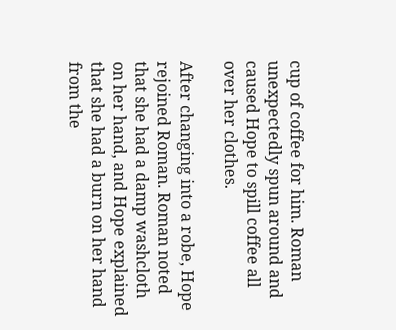cup of coffee for him. Roman unexpectedly spun around and caused Hope to spill coffee all over her clothes.

After changing into a robe, Hope rejoined Roman. Roman noted that she had a damp washcloth on her hand, and Hope explained that she had a burn on her hand from the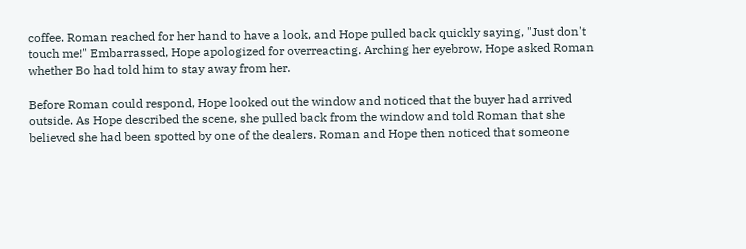coffee. Roman reached for her hand to have a look, and Hope pulled back quickly saying, "Just don't touch me!" Embarrassed, Hope apologized for overreacting. Arching her eyebrow, Hope asked Roman whether Bo had told him to stay away from her.

Before Roman could respond, Hope looked out the window and noticed that the buyer had arrived outside. As Hope described the scene, she pulled back from the window and told Roman that she believed she had been spotted by one of the dealers. Roman and Hope then noticed that someone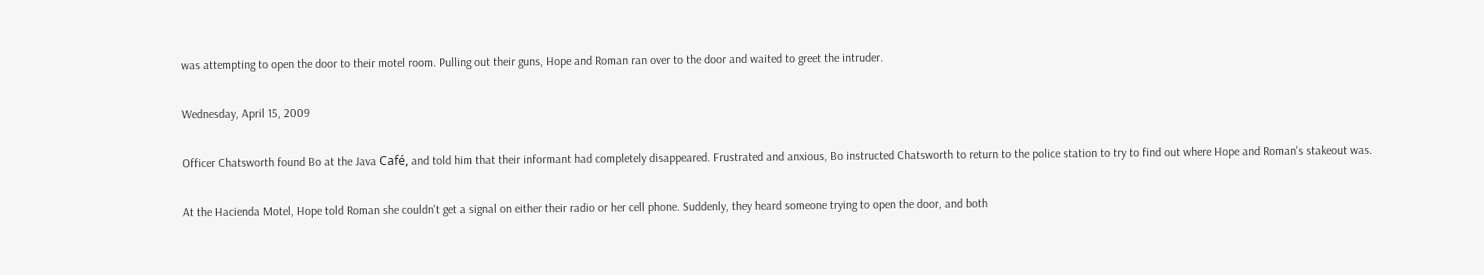was attempting to open the door to their motel room. Pulling out their guns, Hope and Roman ran over to the door and waited to greet the intruder.

Wednesday, April 15, 2009

Officer Chatsworth found Bo at the Java Café, and told him that their informant had completely disappeared. Frustrated and anxious, Bo instructed Chatsworth to return to the police station to try to find out where Hope and Roman's stakeout was.

At the Hacienda Motel, Hope told Roman she couldn't get a signal on either their radio or her cell phone. Suddenly, they heard someone trying to open the door, and both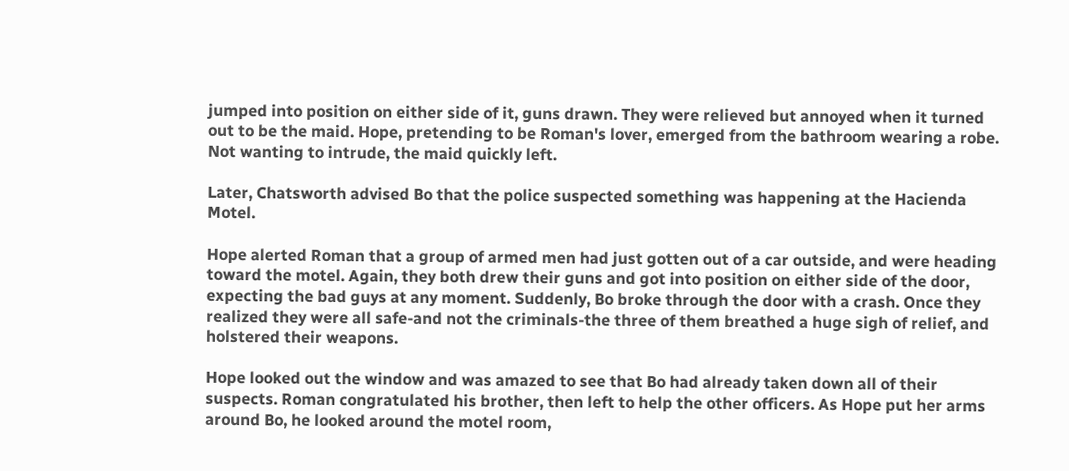jumped into position on either side of it, guns drawn. They were relieved but annoyed when it turned out to be the maid. Hope, pretending to be Roman's lover, emerged from the bathroom wearing a robe. Not wanting to intrude, the maid quickly left.

Later, Chatsworth advised Bo that the police suspected something was happening at the Hacienda Motel.

Hope alerted Roman that a group of armed men had just gotten out of a car outside, and were heading toward the motel. Again, they both drew their guns and got into position on either side of the door, expecting the bad guys at any moment. Suddenly, Bo broke through the door with a crash. Once they realized they were all safe-and not the criminals-the three of them breathed a huge sigh of relief, and holstered their weapons.

Hope looked out the window and was amazed to see that Bo had already taken down all of their suspects. Roman congratulated his brother, then left to help the other officers. As Hope put her arms around Bo, he looked around the motel room,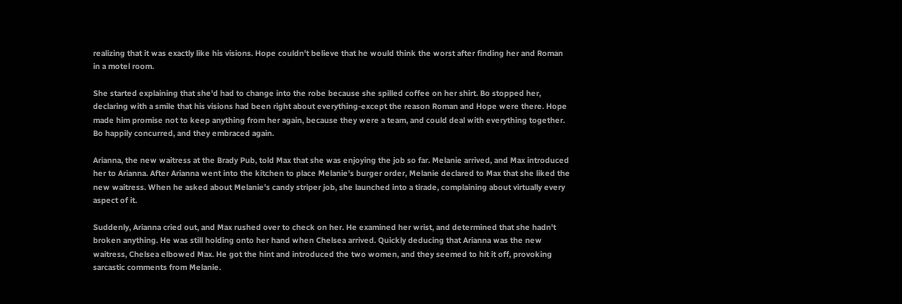realizing that it was exactly like his visions. Hope couldn't believe that he would think the worst after finding her and Roman in a motel room.

She started explaining that she'd had to change into the robe because she spilled coffee on her shirt. Bo stopped her, declaring with a smile that his visions had been right about everything-except the reason Roman and Hope were there. Hope made him promise not to keep anything from her again, because they were a team, and could deal with everything together. Bo happily concurred, and they embraced again.

Arianna, the new waitress at the Brady Pub, told Max that she was enjoying the job so far. Melanie arrived, and Max introduced her to Arianna. After Arianna went into the kitchen to place Melanie's burger order, Melanie declared to Max that she liked the new waitress. When he asked about Melanie's candy striper job, she launched into a tirade, complaining about virtually every aspect of it.

Suddenly, Arianna cried out, and Max rushed over to check on her. He examined her wrist, and determined that she hadn't broken anything. He was still holding onto her hand when Chelsea arrived. Quickly deducing that Arianna was the new waitress, Chelsea elbowed Max. He got the hint and introduced the two women, and they seemed to hit it off, provoking sarcastic comments from Melanie.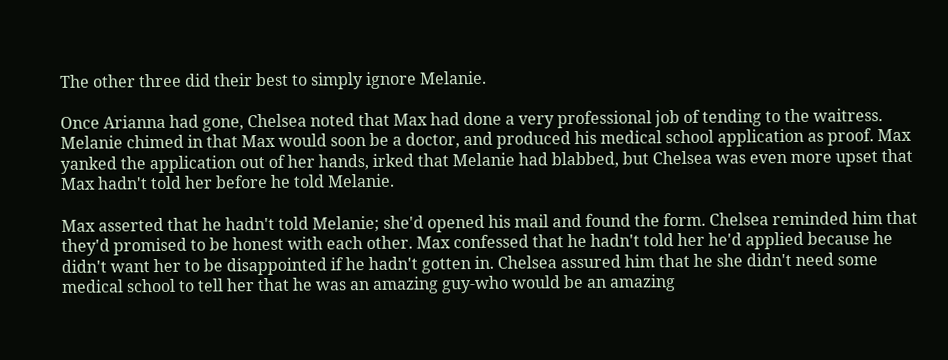The other three did their best to simply ignore Melanie.

Once Arianna had gone, Chelsea noted that Max had done a very professional job of tending to the waitress. Melanie chimed in that Max would soon be a doctor, and produced his medical school application as proof. Max yanked the application out of her hands, irked that Melanie had blabbed, but Chelsea was even more upset that Max hadn't told her before he told Melanie.

Max asserted that he hadn't told Melanie; she'd opened his mail and found the form. Chelsea reminded him that they'd promised to be honest with each other. Max confessed that he hadn't told her he'd applied because he didn't want her to be disappointed if he hadn't gotten in. Chelsea assured him that he she didn't need some medical school to tell her that he was an amazing guy-who would be an amazing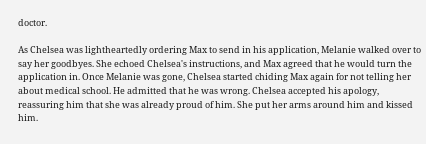doctor.

As Chelsea was lightheartedly ordering Max to send in his application, Melanie walked over to say her goodbyes. She echoed Chelsea's instructions, and Max agreed that he would turn the application in. Once Melanie was gone, Chelsea started chiding Max again for not telling her about medical school. He admitted that he was wrong. Chelsea accepted his apology, reassuring him that she was already proud of him. She put her arms around him and kissed him.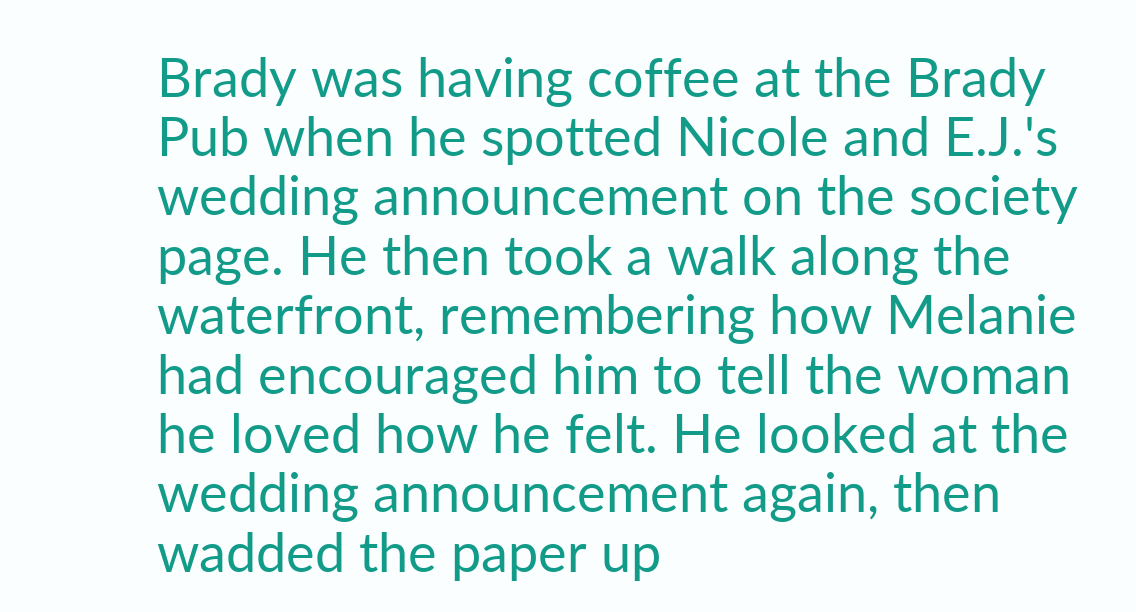Brady was having coffee at the Brady Pub when he spotted Nicole and E.J.'s wedding announcement on the society page. He then took a walk along the waterfront, remembering how Melanie had encouraged him to tell the woman he loved how he felt. He looked at the wedding announcement again, then wadded the paper up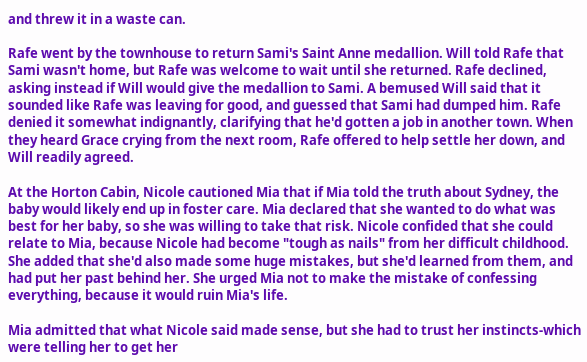and threw it in a waste can.

Rafe went by the townhouse to return Sami's Saint Anne medallion. Will told Rafe that Sami wasn't home, but Rafe was welcome to wait until she returned. Rafe declined, asking instead if Will would give the medallion to Sami. A bemused Will said that it sounded like Rafe was leaving for good, and guessed that Sami had dumped him. Rafe denied it somewhat indignantly, clarifying that he'd gotten a job in another town. When they heard Grace crying from the next room, Rafe offered to help settle her down, and Will readily agreed.

At the Horton Cabin, Nicole cautioned Mia that if Mia told the truth about Sydney, the baby would likely end up in foster care. Mia declared that she wanted to do what was best for her baby, so she was willing to take that risk. Nicole confided that she could relate to Mia, because Nicole had become "tough as nails" from her difficult childhood. She added that she'd also made some huge mistakes, but she'd learned from them, and had put her past behind her. She urged Mia not to make the mistake of confessing everything, because it would ruin Mia's life.

Mia admitted that what Nicole said made sense, but she had to trust her instincts-which were telling her to get her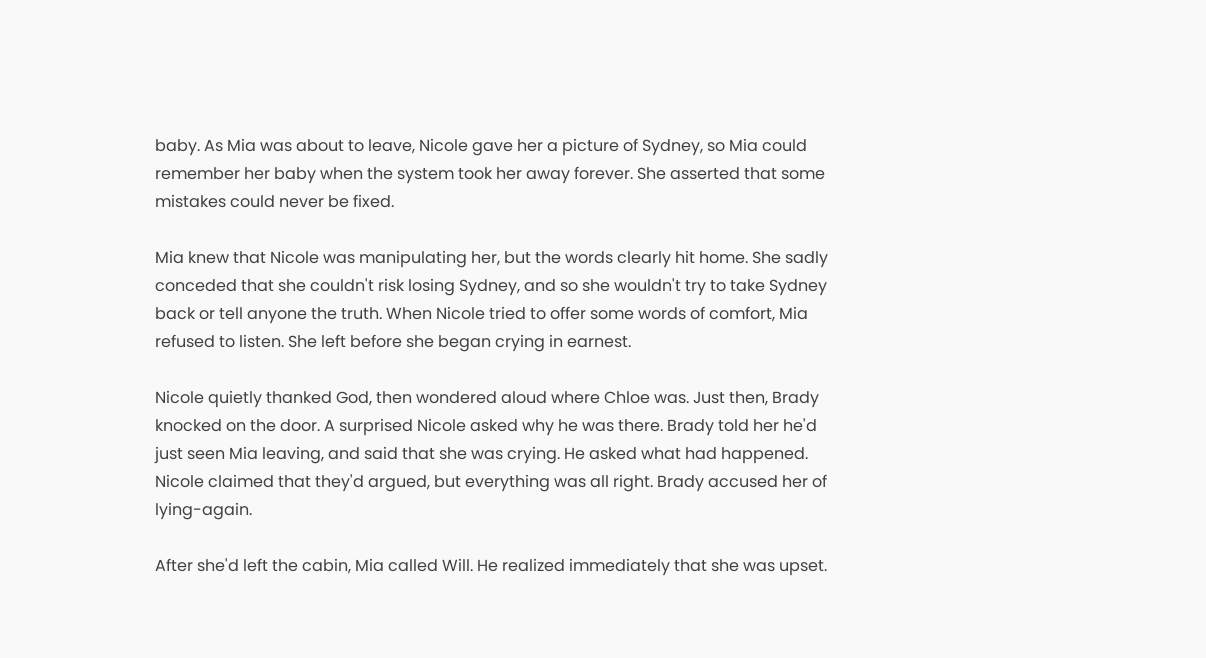baby. As Mia was about to leave, Nicole gave her a picture of Sydney, so Mia could remember her baby when the system took her away forever. She asserted that some mistakes could never be fixed.

Mia knew that Nicole was manipulating her, but the words clearly hit home. She sadly conceded that she couldn't risk losing Sydney, and so she wouldn't try to take Sydney back or tell anyone the truth. When Nicole tried to offer some words of comfort, Mia refused to listen. She left before she began crying in earnest.

Nicole quietly thanked God, then wondered aloud where Chloe was. Just then, Brady knocked on the door. A surprised Nicole asked why he was there. Brady told her he'd just seen Mia leaving, and said that she was crying. He asked what had happened. Nicole claimed that they'd argued, but everything was all right. Brady accused her of lying-again.

After she'd left the cabin, Mia called Will. He realized immediately that she was upset.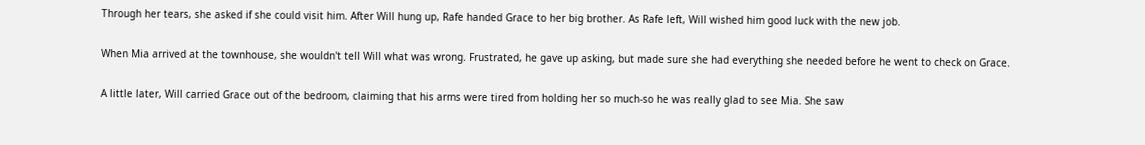Through her tears, she asked if she could visit him. After Will hung up, Rafe handed Grace to her big brother. As Rafe left, Will wished him good luck with the new job.

When Mia arrived at the townhouse, she wouldn't tell Will what was wrong. Frustrated, he gave up asking, but made sure she had everything she needed before he went to check on Grace.

A little later, Will carried Grace out of the bedroom, claiming that his arms were tired from holding her so much-so he was really glad to see Mia. She saw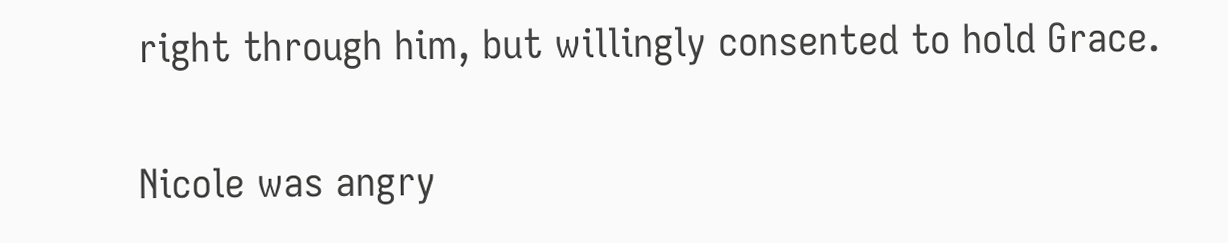right through him, but willingly consented to hold Grace.

Nicole was angry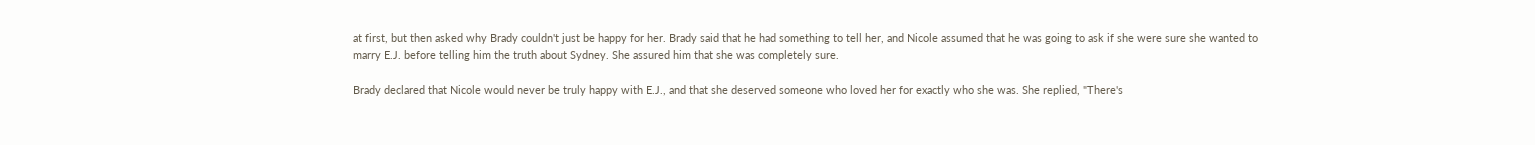at first, but then asked why Brady couldn't just be happy for her. Brady said that he had something to tell her, and Nicole assumed that he was going to ask if she were sure she wanted to marry E.J. before telling him the truth about Sydney. She assured him that she was completely sure.

Brady declared that Nicole would never be truly happy with E.J., and that she deserved someone who loved her for exactly who she was. She replied, "There's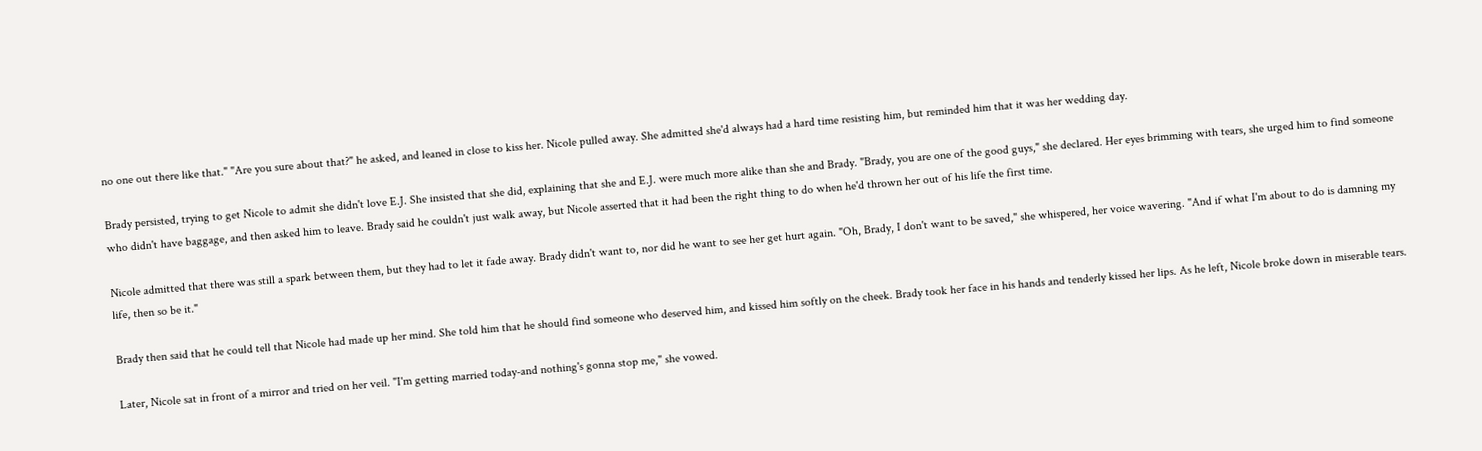no one out there like that." "Are you sure about that?" he asked, and leaned in close to kiss her. Nicole pulled away. She admitted she'd always had a hard time resisting him, but reminded him that it was her wedding day.

Brady persisted, trying to get Nicole to admit she didn't love E.J. She insisted that she did, explaining that she and E.J. were much more alike than she and Brady. "Brady, you are one of the good guys," she declared. Her eyes brimming with tears, she urged him to find someone who didn't have baggage, and then asked him to leave. Brady said he couldn't just walk away, but Nicole asserted that it had been the right thing to do when he'd thrown her out of his life the first time.

Nicole admitted that there was still a spark between them, but they had to let it fade away. Brady didn't want to, nor did he want to see her get hurt again. "Oh, Brady, I don't want to be saved," she whispered, her voice wavering. "And if what I'm about to do is damning my life, then so be it."

Brady then said that he could tell that Nicole had made up her mind. She told him that he should find someone who deserved him, and kissed him softly on the cheek. Brady took her face in his hands and tenderly kissed her lips. As he left, Nicole broke down in miserable tears.

Later, Nicole sat in front of a mirror and tried on her veil. "I'm getting married today-and nothing's gonna stop me," she vowed.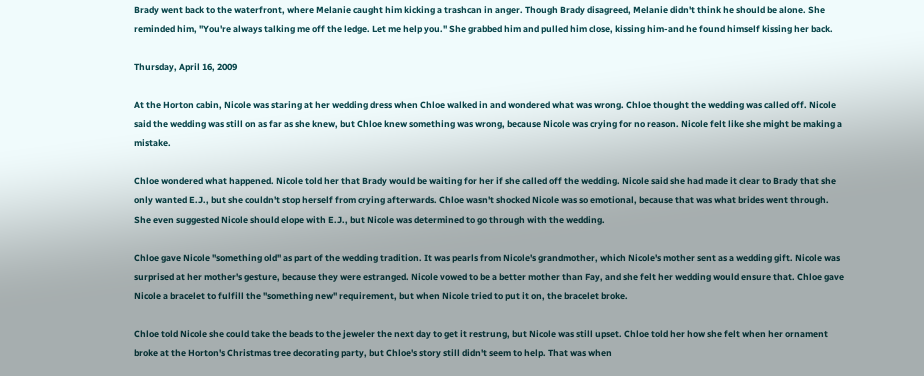Brady went back to the waterfront, where Melanie caught him kicking a trashcan in anger. Though Brady disagreed, Melanie didn't think he should be alone. She reminded him, "You're always talking me off the ledge. Let me help you." She grabbed him and pulled him close, kissing him-and he found himself kissing her back.

Thursday, April 16, 2009

At the Horton cabin, Nicole was staring at her wedding dress when Chloe walked in and wondered what was wrong. Chloe thought the wedding was called off. Nicole said the wedding was still on as far as she knew, but Chloe knew something was wrong, because Nicole was crying for no reason. Nicole felt like she might be making a mistake.

Chloe wondered what happened. Nicole told her that Brady would be waiting for her if she called off the wedding. Nicole said she had made it clear to Brady that she only wanted E.J., but she couldn't stop herself from crying afterwards. Chloe wasn't shocked Nicole was so emotional, because that was what brides went through. She even suggested Nicole should elope with E.J., but Nicole was determined to go through with the wedding.

Chloe gave Nicole "something old" as part of the wedding tradition. It was pearls from Nicole's grandmother, which Nicole's mother sent as a wedding gift. Nicole was surprised at her mother's gesture, because they were estranged. Nicole vowed to be a better mother than Fay, and she felt her wedding would ensure that. Chloe gave Nicole a bracelet to fulfill the "something new" requirement, but when Nicole tried to put it on, the bracelet broke.

Chloe told Nicole she could take the beads to the jeweler the next day to get it restrung, but Nicole was still upset. Chloe told her how she felt when her ornament broke at the Horton's Christmas tree decorating party, but Chloe's story still didn't seem to help. That was when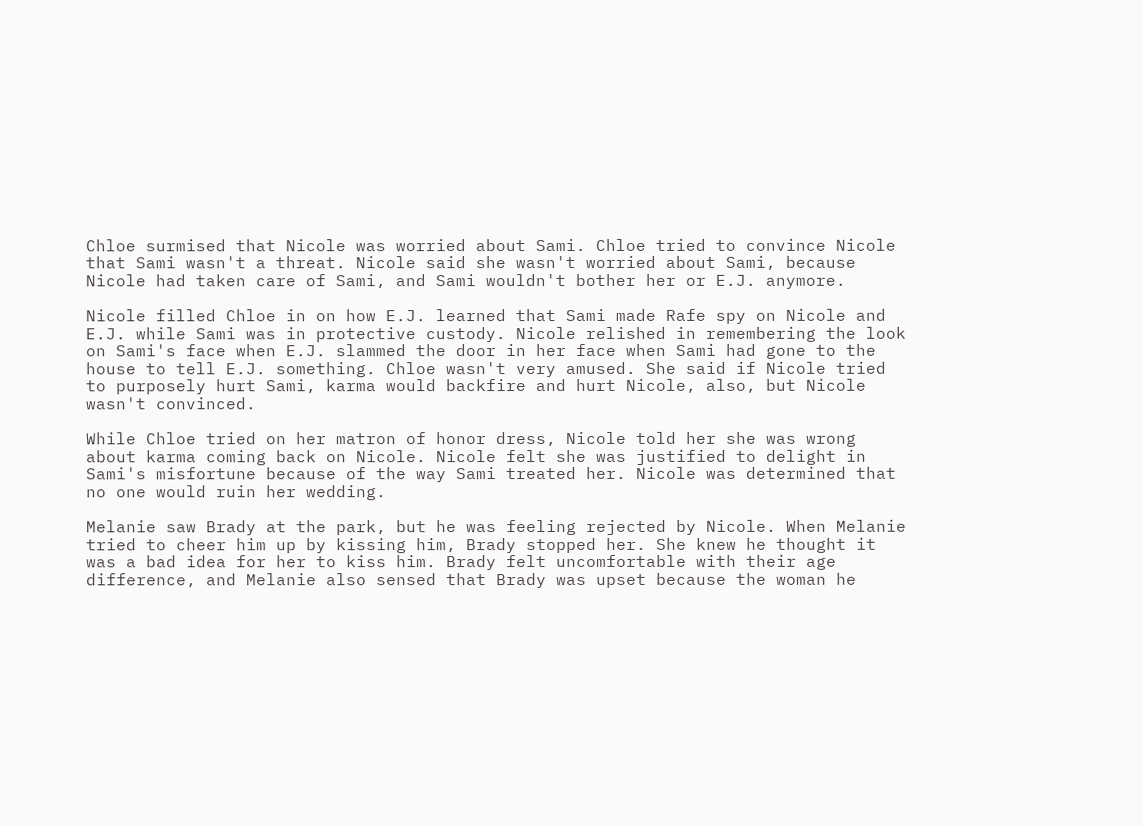Chloe surmised that Nicole was worried about Sami. Chloe tried to convince Nicole that Sami wasn't a threat. Nicole said she wasn't worried about Sami, because Nicole had taken care of Sami, and Sami wouldn't bother her or E.J. anymore.

Nicole filled Chloe in on how E.J. learned that Sami made Rafe spy on Nicole and E.J. while Sami was in protective custody. Nicole relished in remembering the look on Sami's face when E.J. slammed the door in her face when Sami had gone to the house to tell E.J. something. Chloe wasn't very amused. She said if Nicole tried to purposely hurt Sami, karma would backfire and hurt Nicole, also, but Nicole wasn't convinced.

While Chloe tried on her matron of honor dress, Nicole told her she was wrong about karma coming back on Nicole. Nicole felt she was justified to delight in Sami's misfortune because of the way Sami treated her. Nicole was determined that no one would ruin her wedding.

Melanie saw Brady at the park, but he was feeling rejected by Nicole. When Melanie tried to cheer him up by kissing him, Brady stopped her. She knew he thought it was a bad idea for her to kiss him. Brady felt uncomfortable with their age difference, and Melanie also sensed that Brady was upset because the woman he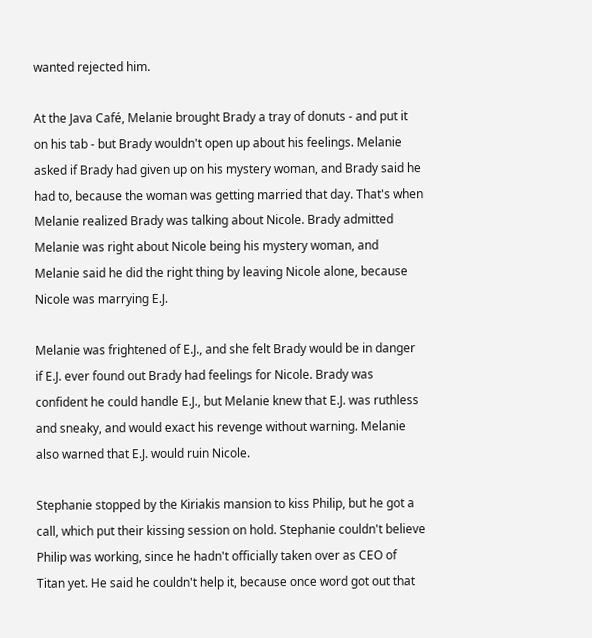wanted rejected him.

At the Java Café, Melanie brought Brady a tray of donuts - and put it on his tab - but Brady wouldn't open up about his feelings. Melanie asked if Brady had given up on his mystery woman, and Brady said he had to, because the woman was getting married that day. That's when Melanie realized Brady was talking about Nicole. Brady admitted Melanie was right about Nicole being his mystery woman, and Melanie said he did the right thing by leaving Nicole alone, because Nicole was marrying E.J.

Melanie was frightened of E.J., and she felt Brady would be in danger if E.J. ever found out Brady had feelings for Nicole. Brady was confident he could handle E.J., but Melanie knew that E.J. was ruthless and sneaky, and would exact his revenge without warning. Melanie also warned that E.J. would ruin Nicole.

Stephanie stopped by the Kiriakis mansion to kiss Philip, but he got a call, which put their kissing session on hold. Stephanie couldn't believe Philip was working, since he hadn't officially taken over as CEO of Titan yet. He said he couldn't help it, because once word got out that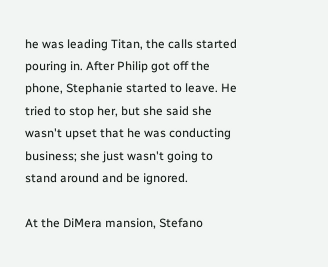he was leading Titan, the calls started pouring in. After Philip got off the phone, Stephanie started to leave. He tried to stop her, but she said she wasn't upset that he was conducting business; she just wasn't going to stand around and be ignored.

At the DiMera mansion, Stefano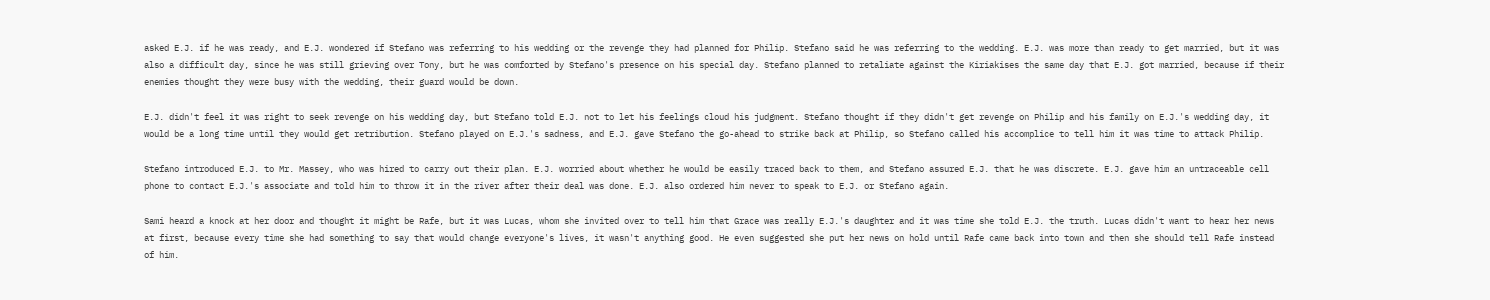asked E.J. if he was ready, and E.J. wondered if Stefano was referring to his wedding or the revenge they had planned for Philip. Stefano said he was referring to the wedding. E.J. was more than ready to get married, but it was also a difficult day, since he was still grieving over Tony, but he was comforted by Stefano's presence on his special day. Stefano planned to retaliate against the Kiriakises the same day that E.J. got married, because if their enemies thought they were busy with the wedding, their guard would be down.

E.J. didn't feel it was right to seek revenge on his wedding day, but Stefano told E.J. not to let his feelings cloud his judgment. Stefano thought if they didn't get revenge on Philip and his family on E.J.'s wedding day, it would be a long time until they would get retribution. Stefano played on E.J.'s sadness, and E.J. gave Stefano the go-ahead to strike back at Philip, so Stefano called his accomplice to tell him it was time to attack Philip.

Stefano introduced E.J. to Mr. Massey, who was hired to carry out their plan. E.J. worried about whether he would be easily traced back to them, and Stefano assured E.J. that he was discrete. E.J. gave him an untraceable cell phone to contact E.J.'s associate and told him to throw it in the river after their deal was done. E.J. also ordered him never to speak to E.J. or Stefano again.

Sami heard a knock at her door and thought it might be Rafe, but it was Lucas, whom she invited over to tell him that Grace was really E.J.'s daughter and it was time she told E.J. the truth. Lucas didn't want to hear her news at first, because every time she had something to say that would change everyone's lives, it wasn't anything good. He even suggested she put her news on hold until Rafe came back into town and then she should tell Rafe instead of him.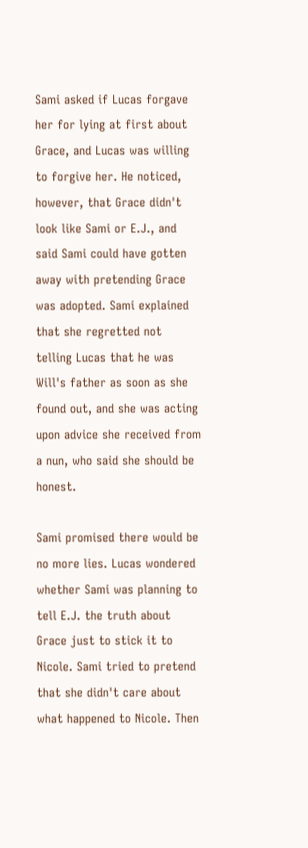Sami asked if Lucas forgave her for lying at first about Grace, and Lucas was willing to forgive her. He noticed, however, that Grace didn't look like Sami or E.J., and said Sami could have gotten away with pretending Grace was adopted. Sami explained that she regretted not telling Lucas that he was Will's father as soon as she found out, and she was acting upon advice she received from a nun, who said she should be honest.

Sami promised there would be no more lies. Lucas wondered whether Sami was planning to tell E.J. the truth about Grace just to stick it to Nicole. Sami tried to pretend that she didn't care about what happened to Nicole. Then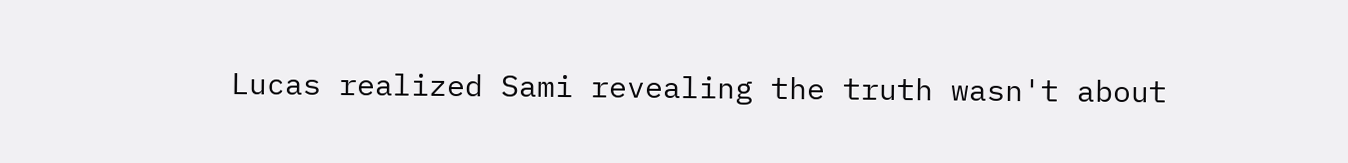Lucas realized Sami revealing the truth wasn't about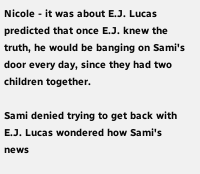Nicole - it was about E.J. Lucas predicted that once E.J. knew the truth, he would be banging on Sami's door every day, since they had two children together.

Sami denied trying to get back with E.J. Lucas wondered how Sami's news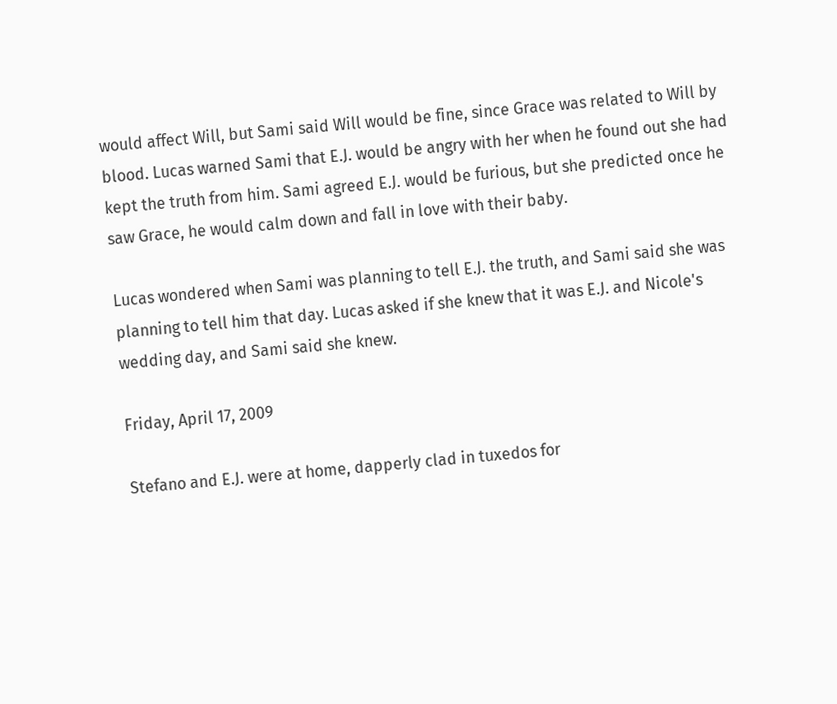would affect Will, but Sami said Will would be fine, since Grace was related to Will by blood. Lucas warned Sami that E.J. would be angry with her when he found out she had kept the truth from him. Sami agreed E.J. would be furious, but she predicted once he saw Grace, he would calm down and fall in love with their baby.

Lucas wondered when Sami was planning to tell E.J. the truth, and Sami said she was planning to tell him that day. Lucas asked if she knew that it was E.J. and Nicole's wedding day, and Sami said she knew.

Friday, April 17, 2009

Stefano and E.J. were at home, dapperly clad in tuxedos for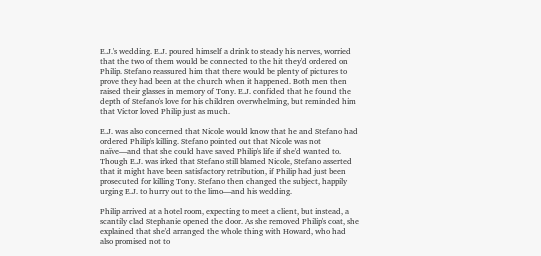E.J.'s wedding. E.J. poured himself a drink to steady his nerves, worried that the two of them would be connected to the hit they'd ordered on Philip. Stefano reassured him that there would be plenty of pictures to prove they had been at the church when it happened. Both men then raised their glasses in memory of Tony. E.J. confided that he found the depth of Stefano's love for his children overwhelming, but reminded him that Victor loved Philip just as much.

E.J. was also concerned that Nicole would know that he and Stefano had ordered Philip's killing. Stefano pointed out that Nicole was not naïve—and that she could have saved Philip's life if she'd wanted to. Though E.J. was irked that Stefano still blamed Nicole, Stefano asserted that it might have been satisfactory retribution, if Philip had just been prosecuted for killing Tony. Stefano then changed the subject, happily urging E.J. to hurry out to the limo—and his wedding.

Philip arrived at a hotel room, expecting to meet a client, but instead, a scantily clad Stephanie opened the door. As she removed Philip's coat, she explained that she'd arranged the whole thing with Howard, who had also promised not to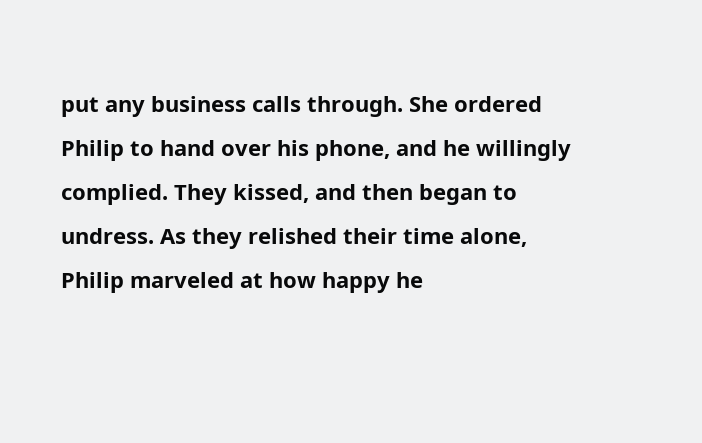put any business calls through. She ordered Philip to hand over his phone, and he willingly complied. They kissed, and then began to undress. As they relished their time alone, Philip marveled at how happy he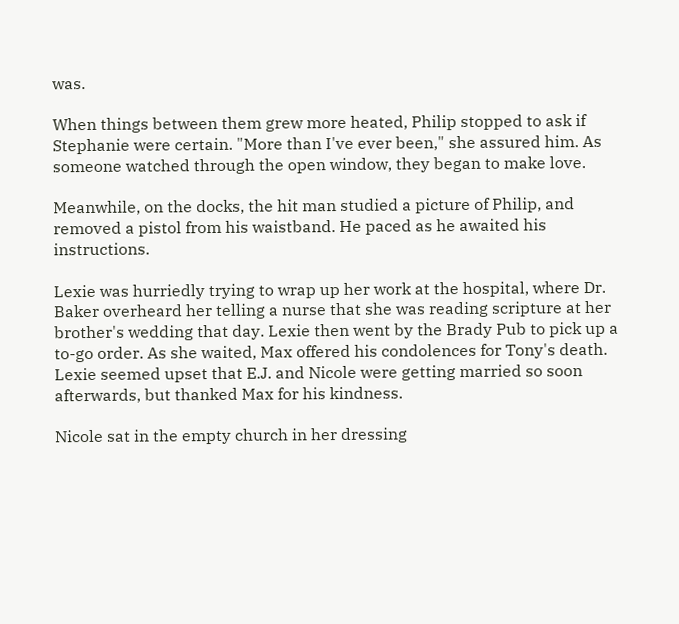was.

When things between them grew more heated, Philip stopped to ask if Stephanie were certain. "More than I've ever been," she assured him. As someone watched through the open window, they began to make love.

Meanwhile, on the docks, the hit man studied a picture of Philip, and removed a pistol from his waistband. He paced as he awaited his instructions.

Lexie was hurriedly trying to wrap up her work at the hospital, where Dr. Baker overheard her telling a nurse that she was reading scripture at her brother's wedding that day. Lexie then went by the Brady Pub to pick up a to-go order. As she waited, Max offered his condolences for Tony's death. Lexie seemed upset that E.J. and Nicole were getting married so soon afterwards, but thanked Max for his kindness.

Nicole sat in the empty church in her dressing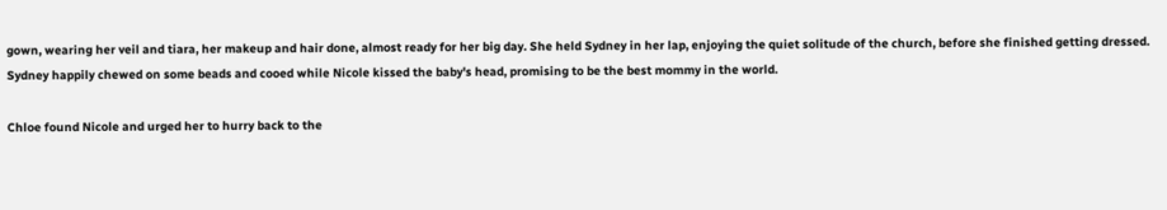gown, wearing her veil and tiara, her makeup and hair done, almost ready for her big day. She held Sydney in her lap, enjoying the quiet solitude of the church, before she finished getting dressed. Sydney happily chewed on some beads and cooed while Nicole kissed the baby's head, promising to be the best mommy in the world.

Chloe found Nicole and urged her to hurry back to the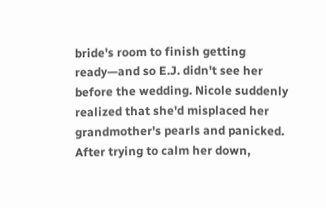bride's room to finish getting ready—and so E.J. didn't see her before the wedding. Nicole suddenly realized that she'd misplaced her grandmother's pearls and panicked. After trying to calm her down,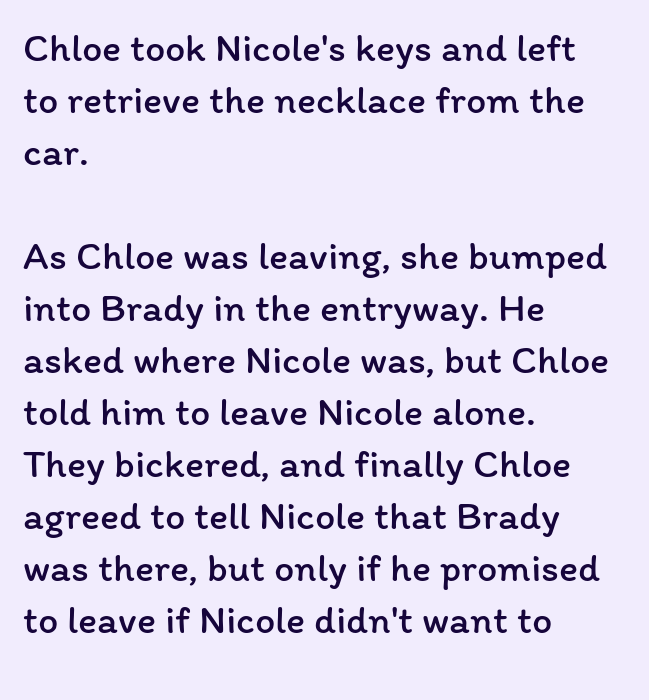Chloe took Nicole's keys and left to retrieve the necklace from the car.

As Chloe was leaving, she bumped into Brady in the entryway. He asked where Nicole was, but Chloe told him to leave Nicole alone. They bickered, and finally Chloe agreed to tell Nicole that Brady was there, but only if he promised to leave if Nicole didn't want to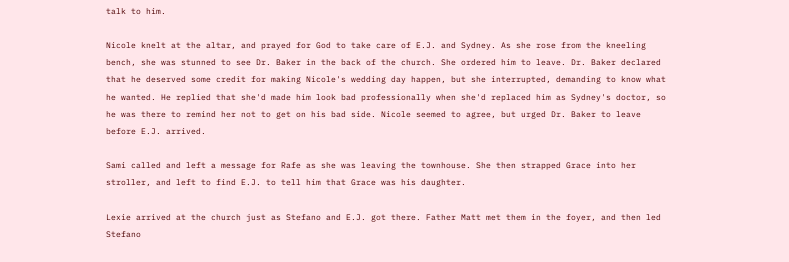talk to him.

Nicole knelt at the altar, and prayed for God to take care of E.J. and Sydney. As she rose from the kneeling bench, she was stunned to see Dr. Baker in the back of the church. She ordered him to leave. Dr. Baker declared that he deserved some credit for making Nicole's wedding day happen, but she interrupted, demanding to know what he wanted. He replied that she'd made him look bad professionally when she'd replaced him as Sydney's doctor, so he was there to remind her not to get on his bad side. Nicole seemed to agree, but urged Dr. Baker to leave before E.J. arrived.

Sami called and left a message for Rafe as she was leaving the townhouse. She then strapped Grace into her stroller, and left to find E.J. to tell him that Grace was his daughter.

Lexie arrived at the church just as Stefano and E.J. got there. Father Matt met them in the foyer, and then led Stefano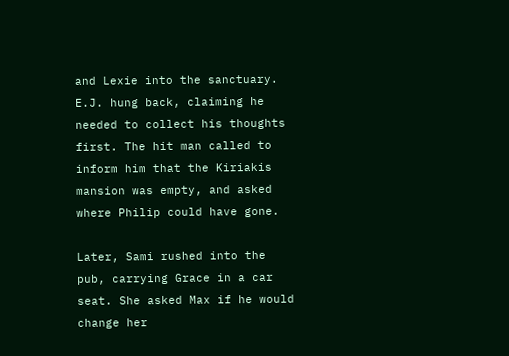and Lexie into the sanctuary. E.J. hung back, claiming he needed to collect his thoughts first. The hit man called to inform him that the Kiriakis mansion was empty, and asked where Philip could have gone.

Later, Sami rushed into the pub, carrying Grace in a car seat. She asked Max if he would change her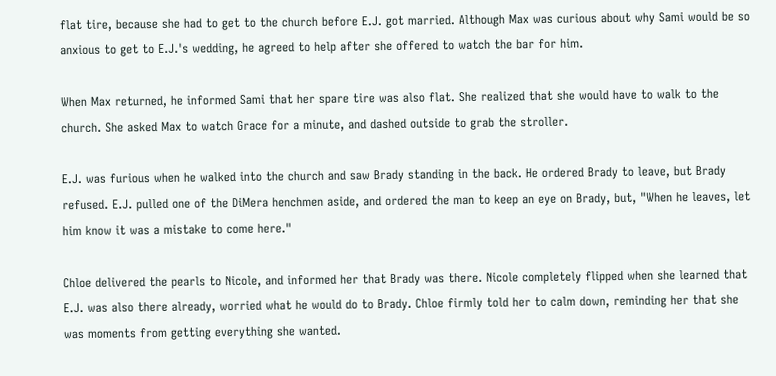flat tire, because she had to get to the church before E.J. got married. Although Max was curious about why Sami would be so anxious to get to E.J.'s wedding, he agreed to help after she offered to watch the bar for him.

When Max returned, he informed Sami that her spare tire was also flat. She realized that she would have to walk to the church. She asked Max to watch Grace for a minute, and dashed outside to grab the stroller.

E.J. was furious when he walked into the church and saw Brady standing in the back. He ordered Brady to leave, but Brady refused. E.J. pulled one of the DiMera henchmen aside, and ordered the man to keep an eye on Brady, but, "When he leaves, let him know it was a mistake to come here."

Chloe delivered the pearls to Nicole, and informed her that Brady was there. Nicole completely flipped when she learned that E.J. was also there already, worried what he would do to Brady. Chloe firmly told her to calm down, reminding her that she was moments from getting everything she wanted.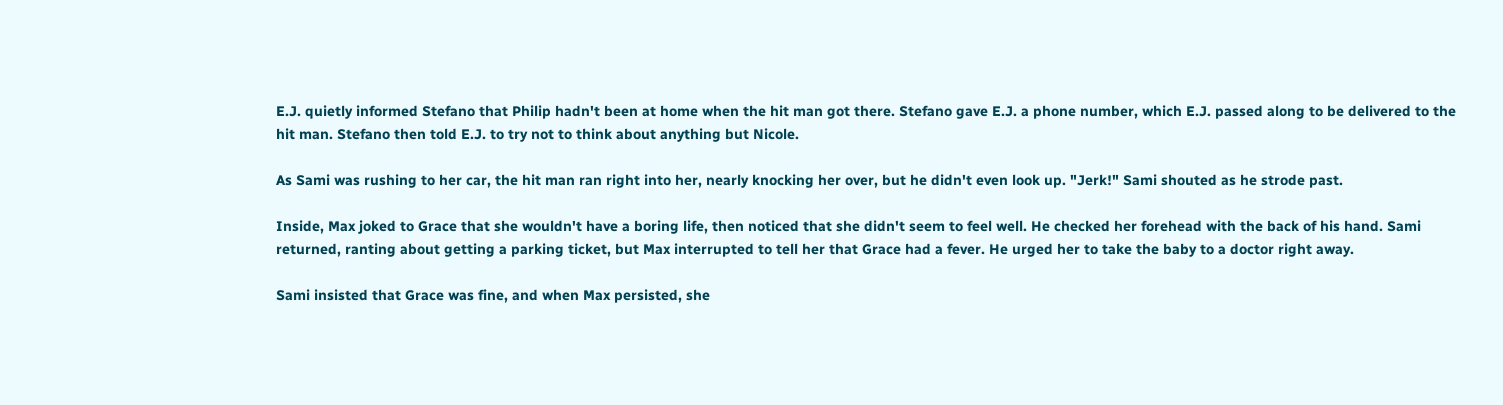E.J. quietly informed Stefano that Philip hadn't been at home when the hit man got there. Stefano gave E.J. a phone number, which E.J. passed along to be delivered to the hit man. Stefano then told E.J. to try not to think about anything but Nicole.

As Sami was rushing to her car, the hit man ran right into her, nearly knocking her over, but he didn't even look up. "Jerk!" Sami shouted as he strode past.

Inside, Max joked to Grace that she wouldn't have a boring life, then noticed that she didn't seem to feel well. He checked her forehead with the back of his hand. Sami returned, ranting about getting a parking ticket, but Max interrupted to tell her that Grace had a fever. He urged her to take the baby to a doctor right away.

Sami insisted that Grace was fine, and when Max persisted, she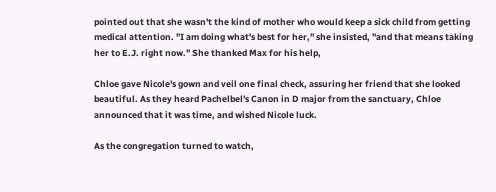pointed out that she wasn't the kind of mother who would keep a sick child from getting medical attention. "I am doing what's best for her," she insisted, "and that means taking her to E.J. right now." She thanked Max for his help,

Chloe gave Nicole's gown and veil one final check, assuring her friend that she looked beautiful. As they heard Pachelbel's Canon in D major from the sanctuary, Chloe announced that it was time, and wished Nicole luck.

As the congregation turned to watch,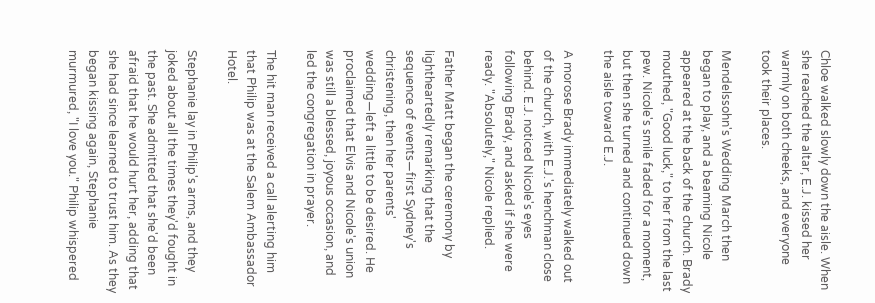Chloe walked slowly down the aisle. When she reached the altar, E.J. kissed her warmly on both cheeks, and everyone took their places.

Mendelssohn's Wedding March then began to play, and a beaming Nicole appeared at the back of the church. Brady mouthed, "Good luck," to her from the last pew. Nicole's smile faded for a moment, but then she turned and continued down the aisle toward E.J.

A morose Brady immediately walked out of the church, with E.J.'s henchman close behind. E.J. noticed Nicole's eyes following Brady, and asked if she were ready. "Absolutely," Nicole replied.

Father Matt began the ceremony by lightheartedly remarking that the sequence of events—first Sydney's christening, then her parents' wedding—left a little to be desired. He proclaimed that Elvis and Nicole's union was still a blessed, joyous occasion, and led the congregation in prayer.

The hit man received a call alerting him that Philip was at the Salem Ambassador Hotel.

Stephanie lay in Philip's arms, and they joked about all the times they'd fought in the past. She admitted that she'd been afraid that he would hurt her, adding that she had since learned to trust him. As they began kissing again, Stephanie murmured, "I love you." Philip whispered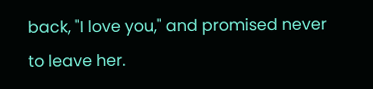back, "I love you," and promised never to leave her.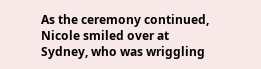As the ceremony continued, Nicole smiled over at Sydney, who was wriggling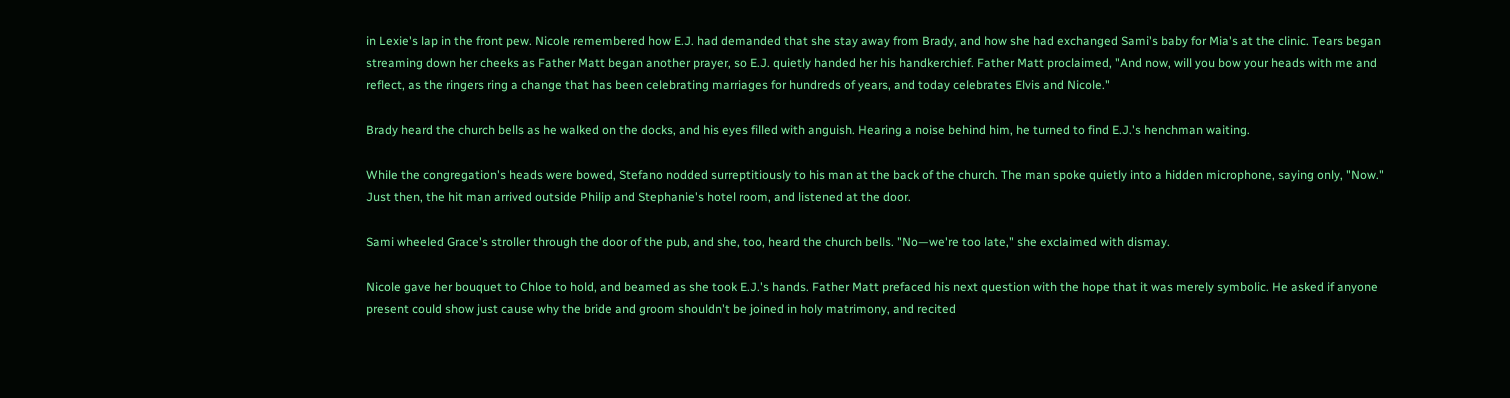in Lexie's lap in the front pew. Nicole remembered how E.J. had demanded that she stay away from Brady, and how she had exchanged Sami's baby for Mia's at the clinic. Tears began streaming down her cheeks as Father Matt began another prayer, so E.J. quietly handed her his handkerchief. Father Matt proclaimed, "And now, will you bow your heads with me and reflect, as the ringers ring a change that has been celebrating marriages for hundreds of years, and today celebrates Elvis and Nicole."

Brady heard the church bells as he walked on the docks, and his eyes filled with anguish. Hearing a noise behind him, he turned to find E.J.'s henchman waiting.

While the congregation's heads were bowed, Stefano nodded surreptitiously to his man at the back of the church. The man spoke quietly into a hidden microphone, saying only, "Now." Just then, the hit man arrived outside Philip and Stephanie's hotel room, and listened at the door.

Sami wheeled Grace's stroller through the door of the pub, and she, too, heard the church bells. "No—we're too late," she exclaimed with dismay.

Nicole gave her bouquet to Chloe to hold, and beamed as she took E.J.'s hands. Father Matt prefaced his next question with the hope that it was merely symbolic. He asked if anyone present could show just cause why the bride and groom shouldn't be joined in holy matrimony, and recited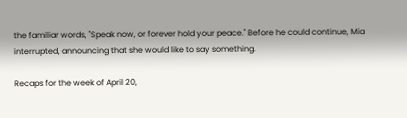the familiar words, "Speak now, or forever hold your peace." Before he could continue, Mia interrupted, announcing that she would like to say something.

Recaps for the week of April 20,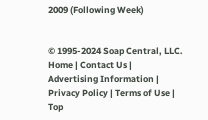2009 (Following Week)


© 1995-2024 Soap Central, LLC. Home | Contact Us | Advertising Information | Privacy Policy | Terms of Use | Top